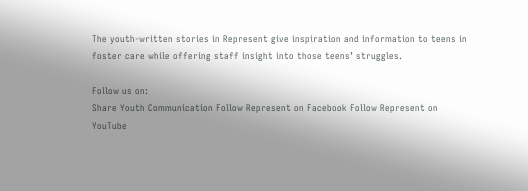The youth-written stories in Represent give inspiration and information to teens in foster care while offering staff insight into those teens’ struggles.

Follow us on:
Share Youth Communication Follow Represent on Facebook Follow Represent on YouTube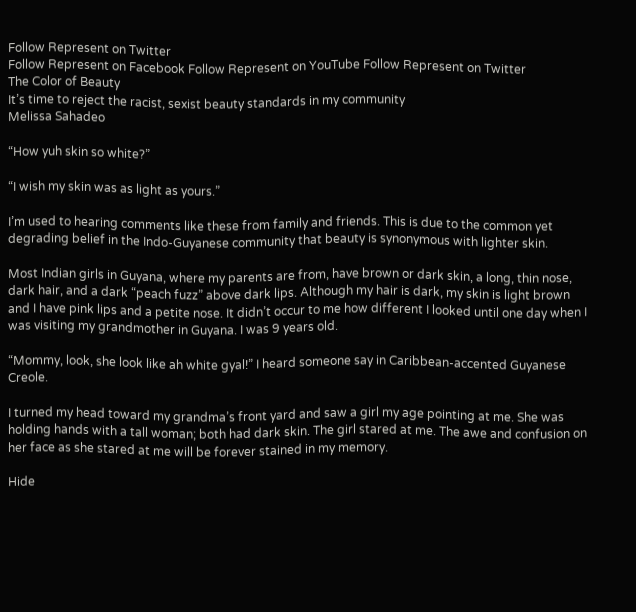Follow Represent on Twitter
Follow Represent on Facebook Follow Represent on YouTube Follow Represent on Twitter
The Color of Beauty
It’s time to reject the racist, sexist beauty standards in my community
Melissa Sahadeo

“How yuh skin so white?”

“I wish my skin was as light as yours.”

I’m used to hearing comments like these from family and friends. This is due to the common yet degrading belief in the Indo-Guyanese community that beauty is synonymous with lighter skin.

Most Indian girls in Guyana, where my parents are from, have brown or dark skin, a long, thin nose, dark hair, and a dark “peach fuzz” above dark lips. Although my hair is dark, my skin is light brown and I have pink lips and a petite nose. It didn’t occur to me how different I looked until one day when I was visiting my grandmother in Guyana. I was 9 years old.

“Mommy, look, she look like ah white gyal!” I heard someone say in Caribbean-accented Guyanese Creole.

I turned my head toward my grandma’s front yard and saw a girl my age pointing at me. She was holding hands with a tall woman; both had dark skin. The girl stared at me. The awe and confusion on her face as she stared at me will be forever stained in my memory.

Hide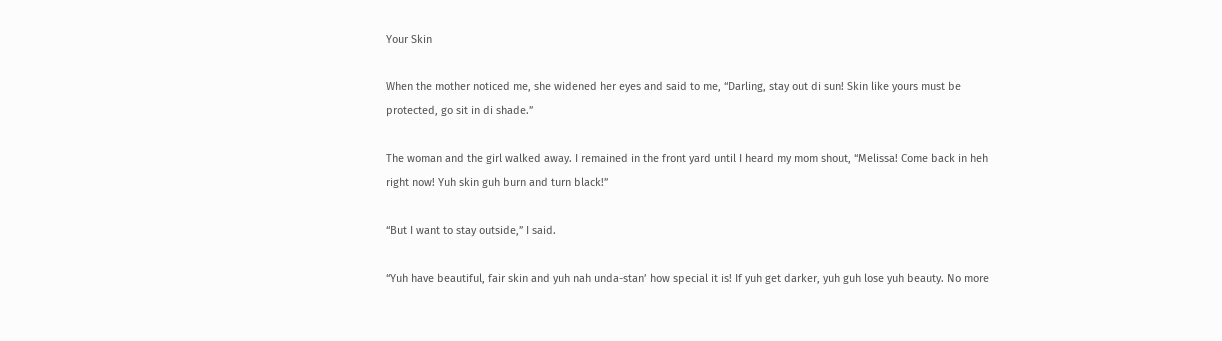Your Skin

When the mother noticed me, she widened her eyes and said to me, “Darling, stay out di sun! Skin like yours must be protected, go sit in di shade.”

The woman and the girl walked away. I remained in the front yard until I heard my mom shout, “Melissa! Come back in heh right now! Yuh skin guh burn and turn black!”

“But I want to stay outside,” I said.

“Yuh have beautiful, fair skin and yuh nah unda-stan’ how special it is! If yuh get darker, yuh guh lose yuh beauty. No more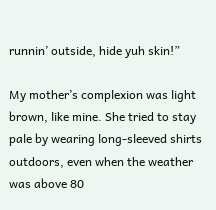runnin’ outside, hide yuh skin!”

My mother’s complexion was light brown, like mine. She tried to stay pale by wearing long-sleeved shirts outdoors, even when the weather was above 80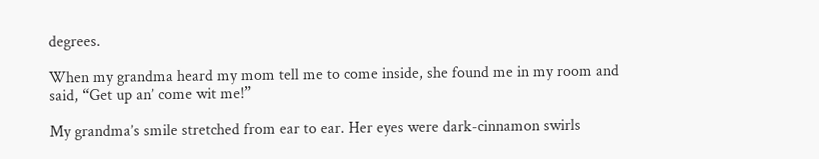degrees.

When my grandma heard my mom tell me to come inside, she found me in my room and said, “Get up an’ come wit me!”

My grandma’s smile stretched from ear to ear. Her eyes were dark-cinnamon swirls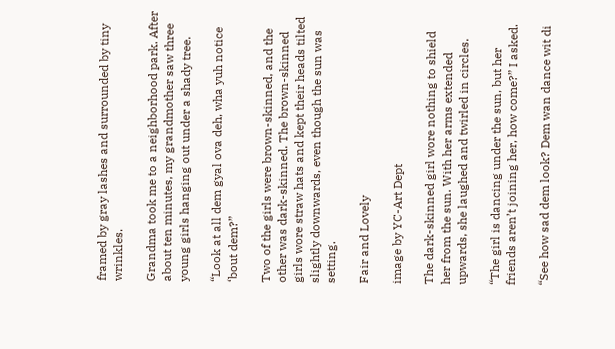framed by gray lashes and surrounded by tiny wrinkles.

Grandma took me to a neighborhood park. After about ten minutes, my grandmother saw three young girls hanging out under a shady tree.

“Look at all dem gyal ova deh, wha yuh notice ‘bout dem?”

Two of the girls were brown-skinned, and the other was dark-skinned. The brown-skinned girls wore straw hats and kept their heads tilted slightly downwards, even though the sun was setting.

Fair and Lovely

image by YC-Art Dept

The dark-skinned girl wore nothing to shield her from the sun. With her arms extended upwards, she laughed and twirled in circles.

“The girl is dancing under the sun, but her friends aren’t joining her, how come?” I asked.

“See how sad dem look? Dem wan dance wit di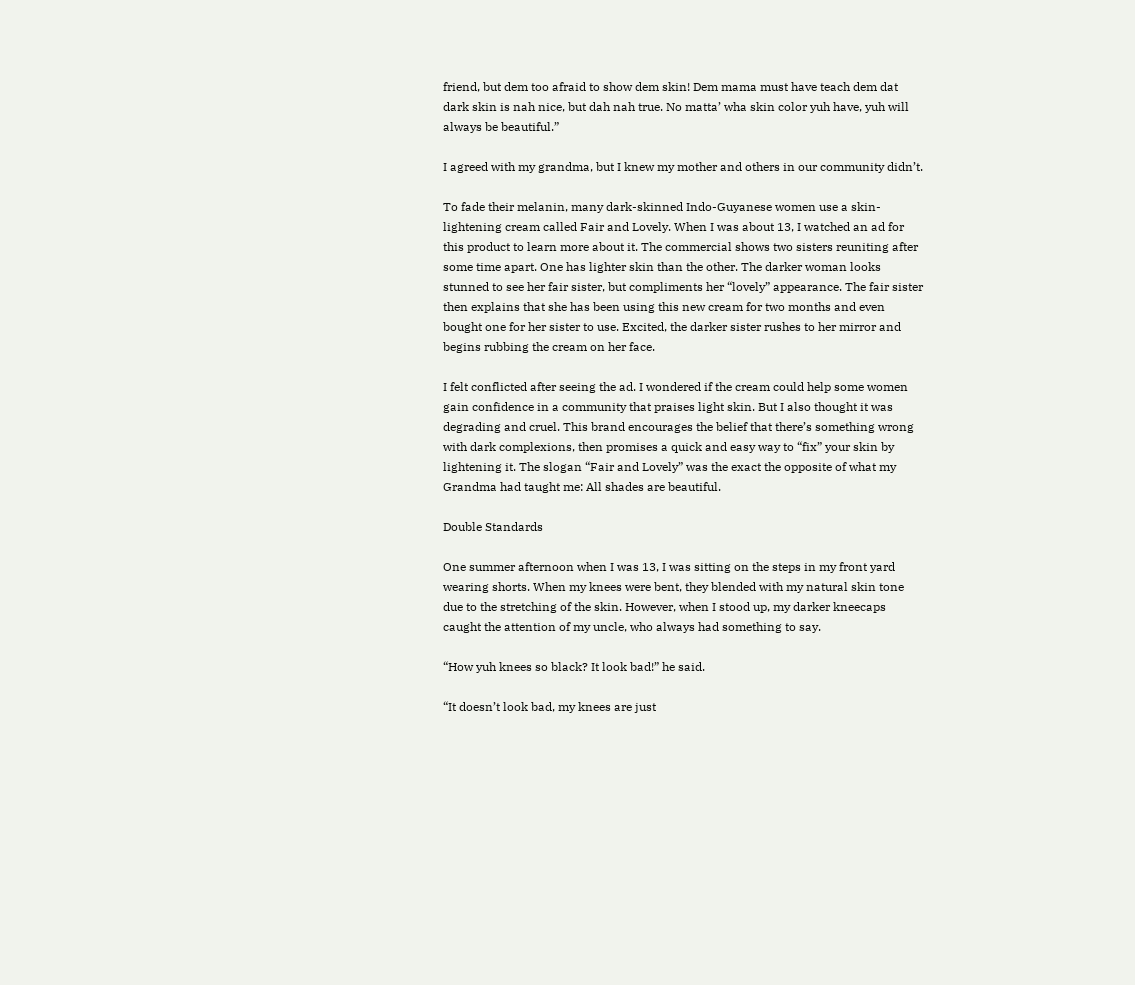friend, but dem too afraid to show dem skin! Dem mama must have teach dem dat dark skin is nah nice, but dah nah true. No matta’ wha skin color yuh have, yuh will always be beautiful.”

I agreed with my grandma, but I knew my mother and others in our community didn’t.

To fade their melanin, many dark-skinned Indo-Guyanese women use a skin-lightening cream called Fair and Lovely. When I was about 13, I watched an ad for this product to learn more about it. The commercial shows two sisters reuniting after some time apart. One has lighter skin than the other. The darker woman looks stunned to see her fair sister, but compliments her “lovely” appearance. The fair sister then explains that she has been using this new cream for two months and even bought one for her sister to use. Excited, the darker sister rushes to her mirror and begins rubbing the cream on her face.

I felt conflicted after seeing the ad. I wondered if the cream could help some women gain confidence in a community that praises light skin. But I also thought it was degrading and cruel. This brand encourages the belief that there’s something wrong with dark complexions, then promises a quick and easy way to “fix” your skin by lightening it. The slogan “Fair and Lovely” was the exact the opposite of what my Grandma had taught me: All shades are beautiful.

Double Standards

One summer afternoon when I was 13, I was sitting on the steps in my front yard wearing shorts. When my knees were bent, they blended with my natural skin tone due to the stretching of the skin. However, when I stood up, my darker kneecaps caught the attention of my uncle, who always had something to say.

“How yuh knees so black? It look bad!” he said.

“It doesn’t look bad, my knees are just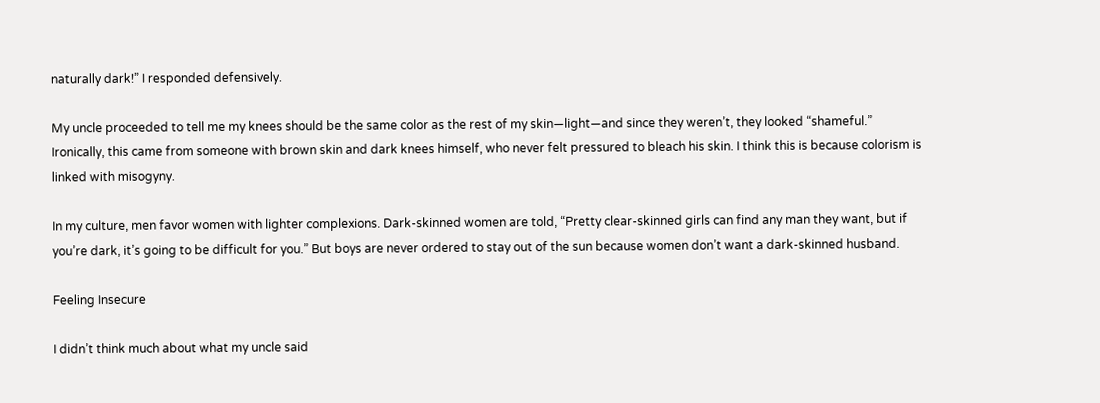naturally dark!” I responded defensively.

My uncle proceeded to tell me my knees should be the same color as the rest of my skin—light—and since they weren’t, they looked “shameful.” Ironically, this came from someone with brown skin and dark knees himself, who never felt pressured to bleach his skin. I think this is because colorism is linked with misogyny.

In my culture, men favor women with lighter complexions. Dark-skinned women are told, “Pretty clear-skinned girls can find any man they want, but if you’re dark, it’s going to be difficult for you.” But boys are never ordered to stay out of the sun because women don’t want a dark-skinned husband.

Feeling Insecure

I didn’t think much about what my uncle said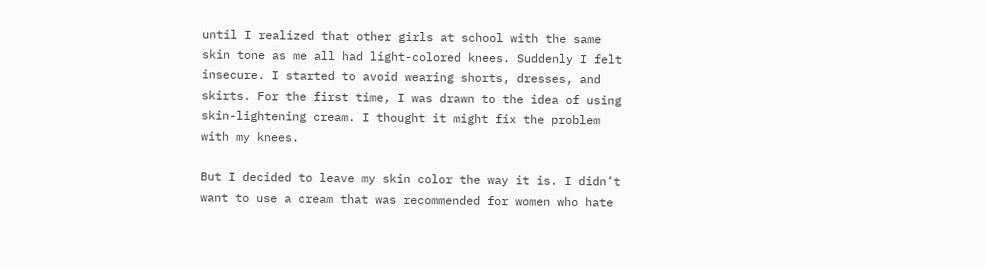until I realized that other girls at school with the same skin tone as me all had light-colored knees. Suddenly I felt insecure. I started to avoid wearing shorts, dresses, and skirts. For the first time, I was drawn to the idea of using skin-lightening cream. I thought it might fix the problem with my knees.

But I decided to leave my skin color the way it is. I didn’t want to use a cream that was recommended for women who hate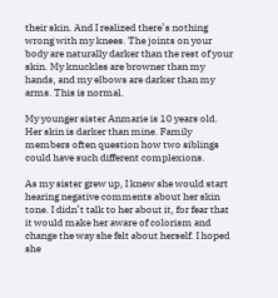their skin. And I realized there’s nothing wrong with my knees. The joints on your body are naturally darker than the rest of your skin. My knuckles are browner than my hands, and my elbows are darker than my arms. This is normal.

My younger sister Anmarie is 10 years old. Her skin is darker than mine. Family members often question how two siblings could have such different complexions.

As my sister grew up, I knew she would start hearing negative comments about her skin tone. I didn’t talk to her about it, for fear that it would make her aware of colorism and change the way she felt about herself. I hoped she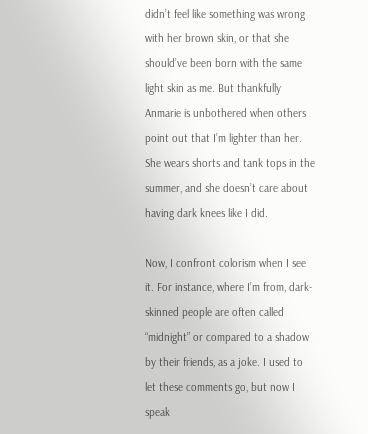didn’t feel like something was wrong with her brown skin, or that she should’ve been born with the same light skin as me. But thankfully Anmarie is unbothered when others point out that I’m lighter than her. She wears shorts and tank tops in the summer, and she doesn’t care about having dark knees like I did.

Now, I confront colorism when I see it. For instance, where I’m from, dark-skinned people are often called “midnight” or compared to a shadow by their friends, as a joke. I used to let these comments go, but now I speak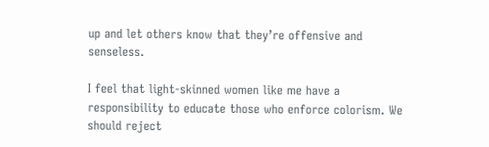up and let others know that they’re offensive and senseless.

I feel that light-skinned women like me have a responsibility to educate those who enforce colorism. We should reject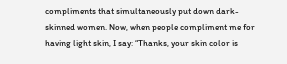compliments that simultaneously put down dark-skinned women. Now, when people compliment me for having light skin, I say: “Thanks, your skin color is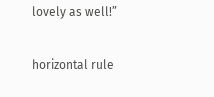lovely as well!”

horizontal rule